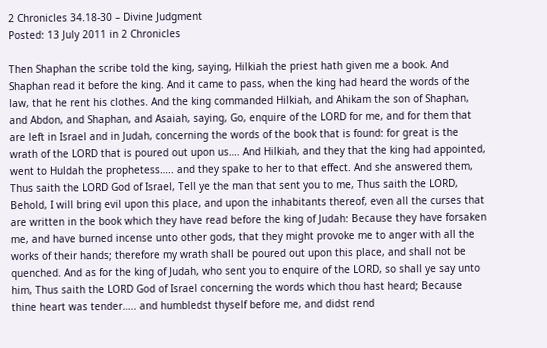2 Chronicles 34.18-30 – Divine Judgment
Posted: 13 July 2011 in 2 Chronicles

Then Shaphan the scribe told the king, saying, Hilkiah the priest hath given me a book. And Shaphan read it before the king. And it came to pass, when the king had heard the words of the law, that he rent his clothes. And the king commanded Hilkiah, and Ahikam the son of Shaphan, and Abdon, and Shaphan, and Asaiah, saying, Go, enquire of the LORD for me, and for them that are left in Israel and in Judah, concerning the words of the book that is found: for great is the wrath of the LORD that is poured out upon us…. And Hilkiah, and they that the king had appointed, went to Huldah the prophetess….. and they spake to her to that effect. And she answered them, Thus saith the LORD God of Israel, Tell ye the man that sent you to me, Thus saith the LORD, Behold, I will bring evil upon this place, and upon the inhabitants thereof, even all the curses that are written in the book which they have read before the king of Judah: Because they have forsaken me, and have burned incense unto other gods, that they might provoke me to anger with all the works of their hands; therefore my wrath shall be poured out upon this place, and shall not be quenched. And as for the king of Judah, who sent you to enquire of the LORD, so shall ye say unto him, Thus saith the LORD God of Israel concerning the words which thou hast heard; Because thine heart was tender….. and humbledst thyself before me, and didst rend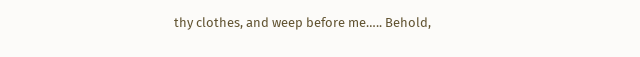thy clothes, and weep before me….. Behold,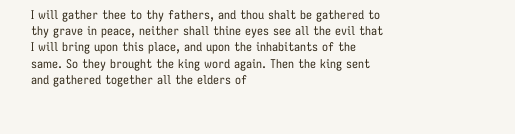I will gather thee to thy fathers, and thou shalt be gathered to thy grave in peace, neither shall thine eyes see all the evil that I will bring upon this place, and upon the inhabitants of the same. So they brought the king word again. Then the king sent and gathered together all the elders of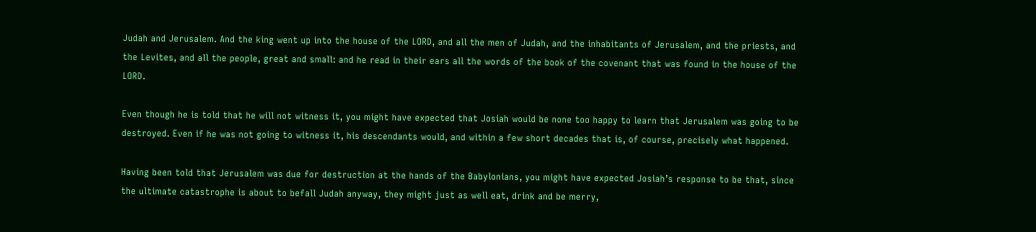Judah and Jerusalem. And the king went up into the house of the LORD, and all the men of Judah, and the inhabitants of Jerusalem, and the priests, and the Levites, and all the people, great and small: and he read in their ears all the words of the book of the covenant that was found in the house of the LORD.

Even though he is told that he will not witness it, you might have expected that Josiah would be none too happy to learn that Jerusalem was going to be destroyed. Even if he was not going to witness it, his descendants would, and within a few short decades that is, of course, precisely what happened.

Having been told that Jerusalem was due for destruction at the hands of the Babylonians, you might have expected Josiah’s response to be that, since the ultimate catastrophe is about to befall Judah anyway, they might just as well eat, drink and be merry,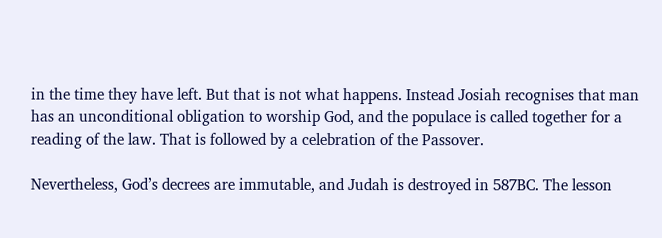in the time they have left. But that is not what happens. Instead Josiah recognises that man has an unconditional obligation to worship God, and the populace is called together for a reading of the law. That is followed by a celebration of the Passover.

Nevertheless, God’s decrees are immutable, and Judah is destroyed in 587BC. The lesson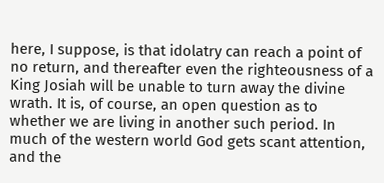here, I suppose, is that idolatry can reach a point of no return, and thereafter even the righteousness of a King Josiah will be unable to turn away the divine wrath. It is, of course, an open question as to whether we are living in another such period. In much of the western world God gets scant attention, and the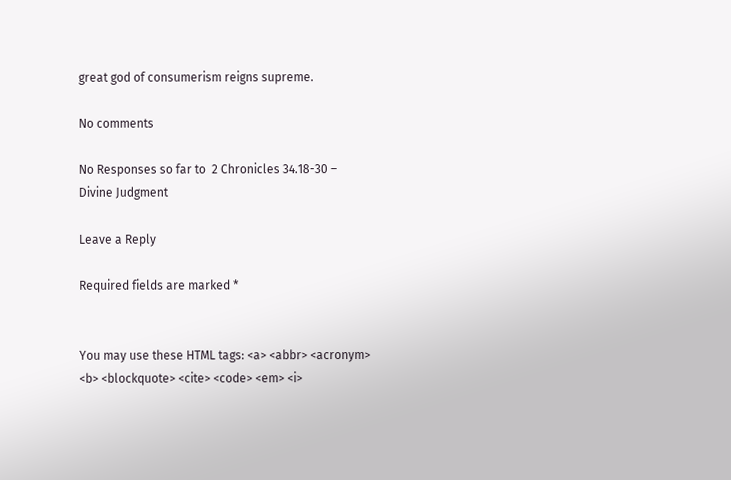great god of consumerism reigns supreme.

No comments

No Responses so far to  2 Chronicles 34.18-30 – Divine Judgment

Leave a Reply

Required fields are marked *


You may use these HTML tags: <a> <abbr> <acronym> <b> <blockquote> <cite> <code> <em> <i>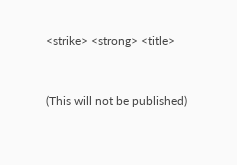<strike> <strong> <title>


(This will not be published)